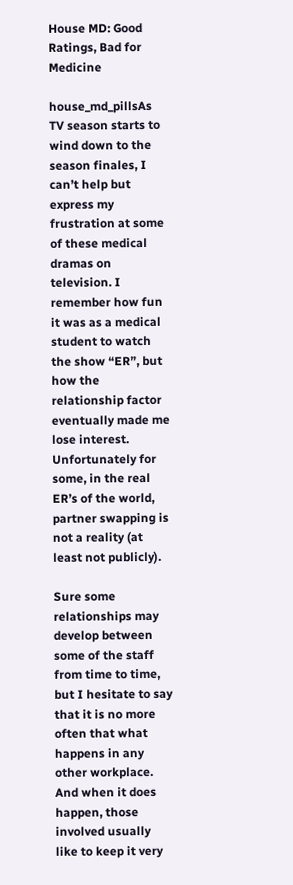House MD: Good Ratings, Bad for Medicine

house_md_pillsAs TV season starts to wind down to the season finales, I can’t help but express my frustration at some of these medical dramas on television. I remember how fun it was as a medical student to watch the show “ER”, but how the relationship factor eventually made me lose interest. Unfortunately for some, in the real ER’s of the world, partner swapping is not a reality (at least not publicly).

Sure some relationships may develop between some of the staff from time to time, but I hesitate to say that it is no more often that what happens in any other workplace. And when it does happen, those involved usually like to keep it very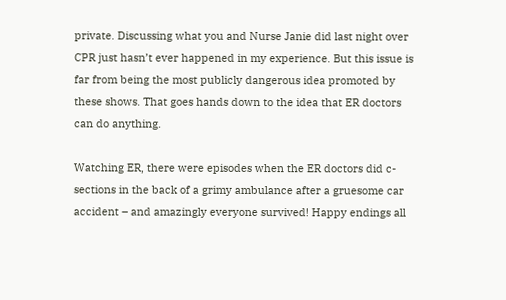private. Discussing what you and Nurse Janie did last night over CPR just hasn’t ever happened in my experience. But this issue is far from being the most publicly dangerous idea promoted by these shows. That goes hands down to the idea that ER doctors can do anything.

Watching ER, there were episodes when the ER doctors did c-sections in the back of a grimy ambulance after a gruesome car accident – and amazingly everyone survived! Happy endings all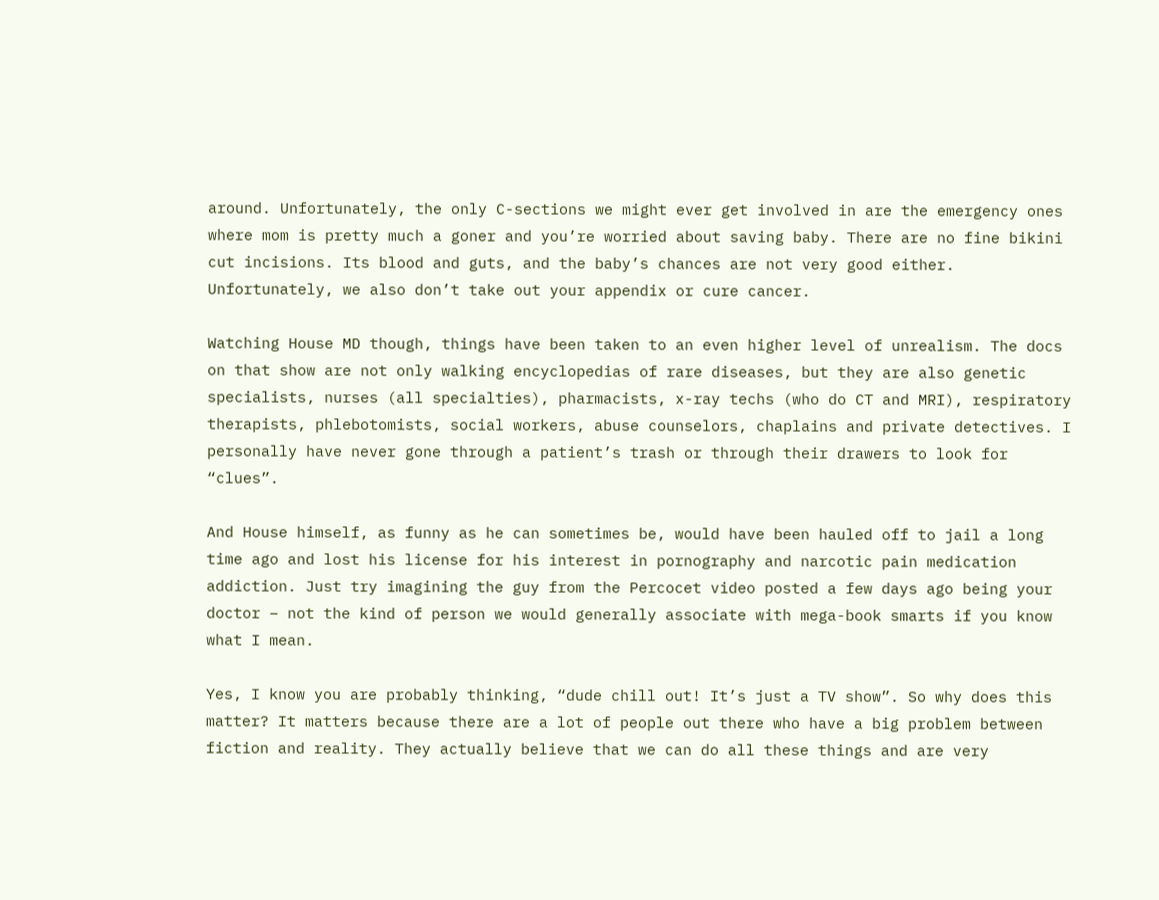around. Unfortunately, the only C-sections we might ever get involved in are the emergency ones where mom is pretty much a goner and you’re worried about saving baby. There are no fine bikini cut incisions. Its blood and guts, and the baby’s chances are not very good either. Unfortunately, we also don’t take out your appendix or cure cancer.

Watching House MD though, things have been taken to an even higher level of unrealism. The docs on that show are not only walking encyclopedias of rare diseases, but they are also genetic specialists, nurses (all specialties), pharmacists, x-ray techs (who do CT and MRI), respiratory therapists, phlebotomists, social workers, abuse counselors, chaplains and private detectives. I personally have never gone through a patient’s trash or through their drawers to look for “clues”.

And House himself, as funny as he can sometimes be, would have been hauled off to jail a long time ago and lost his license for his interest in pornography and narcotic pain medication addiction. Just try imagining the guy from the Percocet video posted a few days ago being your doctor – not the kind of person we would generally associate with mega-book smarts if you know what I mean.

Yes, I know you are probably thinking, “dude chill out! It’s just a TV show”. So why does this matter? It matters because there are a lot of people out there who have a big problem between fiction and reality. They actually believe that we can do all these things and are very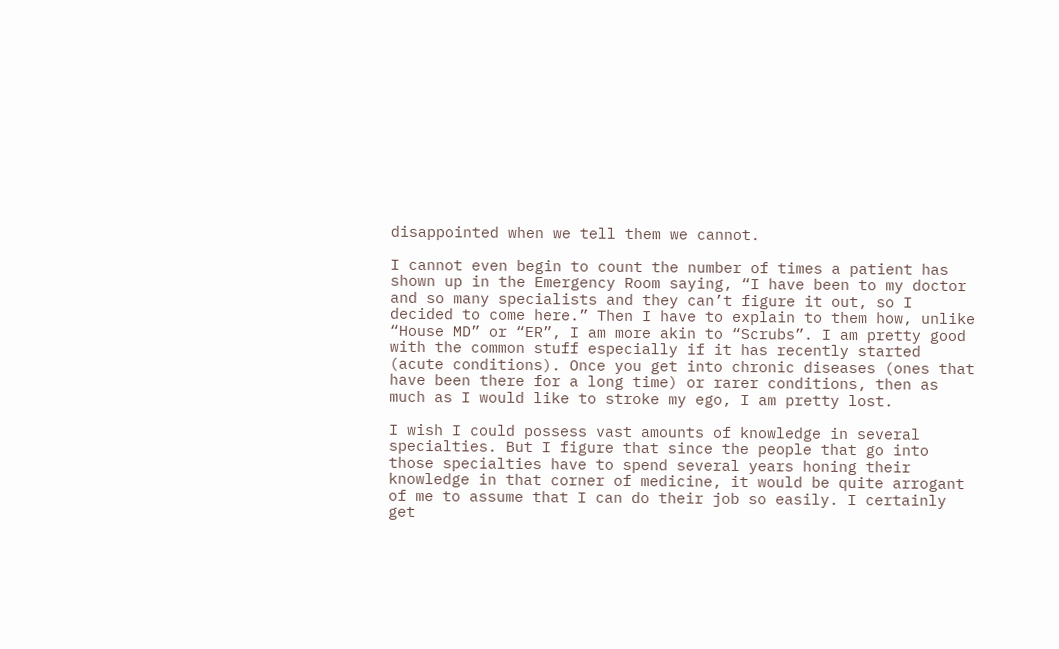disappointed when we tell them we cannot.

I cannot even begin to count the number of times a patient has shown up in the Emergency Room saying, “I have been to my doctor and so many specialists and they can’t figure it out, so I decided to come here.” Then I have to explain to them how, unlike “House MD” or “ER”, I am more akin to “Scrubs”. I am pretty good with the common stuff especially if it has recently started (acute conditions). Once you get into chronic diseases (ones that have been there for a long time) or rarer conditions, then as much as I would like to stroke my ego, I am pretty lost.

I wish I could possess vast amounts of knowledge in several specialties. But I figure that since the people that go into those specialties have to spend several years honing their knowledge in that corner of medicine, it would be quite arrogant of me to assume that I can do their job so easily. I certainly get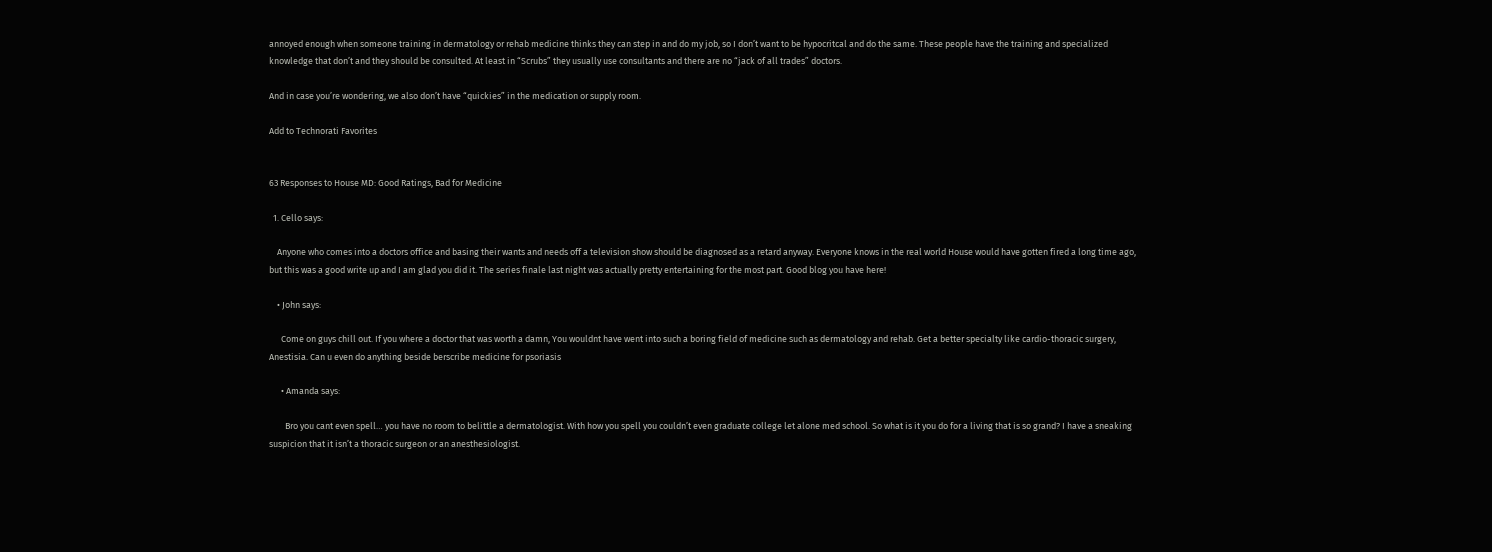annoyed enough when someone training in dermatology or rehab medicine thinks they can step in and do my job, so I don’t want to be hypocritcal and do the same. These people have the training and specialized knowledge that don’t and they should be consulted. At least in “Scrubs” they usually use consultants and there are no “jack of all trades” doctors.

And in case you’re wondering, we also don’t have “quickies” in the medication or supply room.

Add to Technorati Favorites


63 Responses to House MD: Good Ratings, Bad for Medicine

  1. Cello says:

    Anyone who comes into a doctors office and basing their wants and needs off a television show should be diagnosed as a retard anyway. Everyone knows in the real world House would have gotten fired a long time ago, but this was a good write up and I am glad you did it. The series finale last night was actually pretty entertaining for the most part. Good blog you have here!

    • John says:

      Come on guys chill out. If you where a doctor that was worth a damn, You wouldnt have went into such a boring field of medicine such as dermatology and rehab. Get a better specialty like cardio-thoracic surgery, Anestisia. Can u even do anything beside berscribe medicine for psoriasis

      • Amanda says:

        Bro you cant even spell… you have no room to belittle a dermatologist. With how you spell you couldn’t even graduate college let alone med school. So what is it you do for a living that is so grand? I have a sneaking suspicion that it isn’t a thoracic surgeon or an anesthesiologist.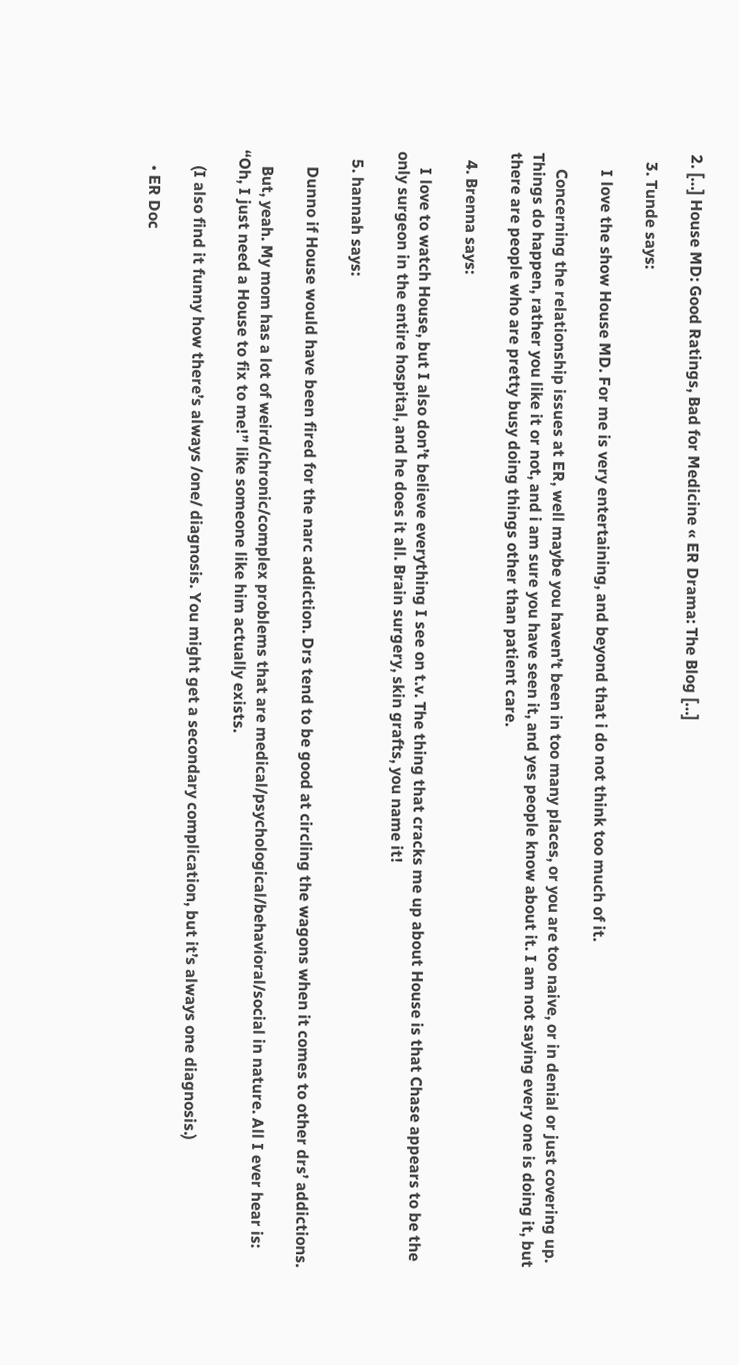2. […] House MD: Good Ratings, Bad for Medicine « ER Drama: The Blog […]

  3. Tunde says:

    I love the show House MD. For me is very entertaining, and beyond that i do not think too much of it.

    Concerning the relationship issues at ER, well maybe you haven’t been in too many places, or you are too naive, or in denial or just covering up. Things do happen, rather you like it or not, and i am sure you have seen it, and yes people know about it. I am not saying every one is doing it, but there are people who are pretty busy doing things other than patient care.

  4. Brenna says:

    I love to watch House, but I also don’t believe everything I see on t.v. The thing that cracks me up about House is that Chase appears to be the only surgeon in the entire hospital, and he does it all. Brain surgery, skin grafts, you name it!

  5. hannah says:

    Dunno if House would have been fired for the narc addiction. Drs tend to be good at circling the wagons when it comes to other drs’ addictions.

    But, yeah. My mom has a lot of weird/chronic/complex problems that are medical/psychological/behavioral/social in nature. All I ever hear is: “Oh, I just need a House to fix to me!” like someone like him actually exists.

    (I also find it funny how there’s always /one/ diagnosis. You might get a secondary complication, but it’s always one diagnosis.)

    • ER Doc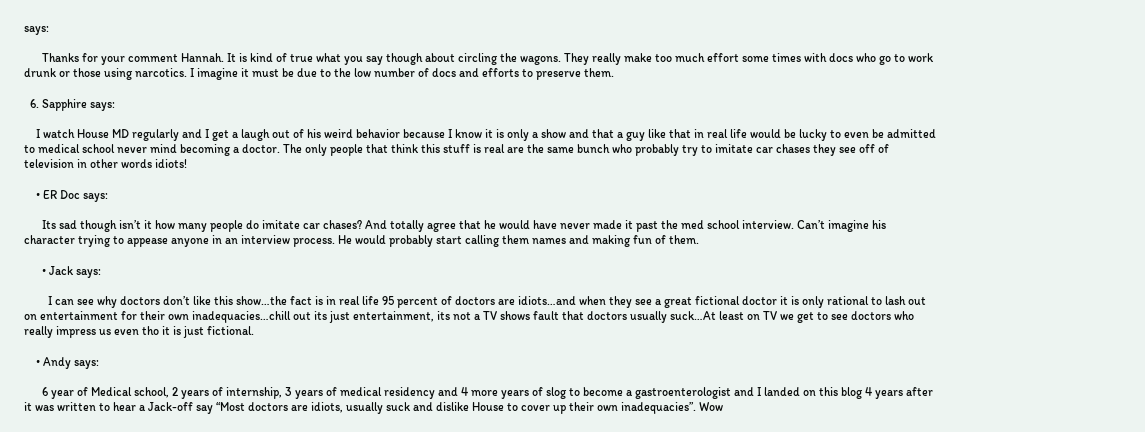says:

      Thanks for your comment Hannah. It is kind of true what you say though about circling the wagons. They really make too much effort some times with docs who go to work drunk or those using narcotics. I imagine it must be due to the low number of docs and efforts to preserve them.

  6. Sapphire says:

    I watch House MD regularly and I get a laugh out of his weird behavior because I know it is only a show and that a guy like that in real life would be lucky to even be admitted to medical school never mind becoming a doctor. The only people that think this stuff is real are the same bunch who probably try to imitate car chases they see off of television in other words idiots!

    • ER Doc says:

      Its sad though isn’t it how many people do imitate car chases? And totally agree that he would have never made it past the med school interview. Can’t imagine his character trying to appease anyone in an interview process. He would probably start calling them names and making fun of them.

      • Jack says:

        I can see why doctors don’t like this show…the fact is in real life 95 percent of doctors are idiots…and when they see a great fictional doctor it is only rational to lash out on entertainment for their own inadequacies…chill out its just entertainment, its not a TV shows fault that doctors usually suck…At least on TV we get to see doctors who really impress us even tho it is just fictional.

    • Andy says:

      6 year of Medical school, 2 years of internship, 3 years of medical residency and 4 more years of slog to become a gastroenterologist and I landed on this blog 4 years after it was written to hear a Jack-off say “Most doctors are idiots, usually suck and dislike House to cover up their own inadequacies”. Wow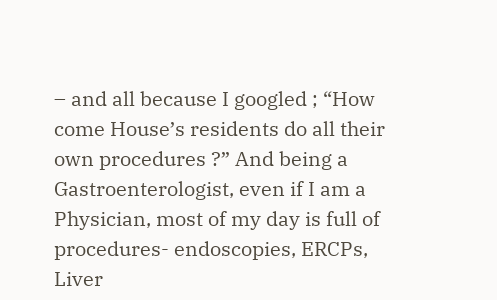– and all because I googled ; “How come House’s residents do all their own procedures ?” And being a Gastroenterologist, even if I am a Physician, most of my day is full of procedures- endoscopies, ERCPs, Liver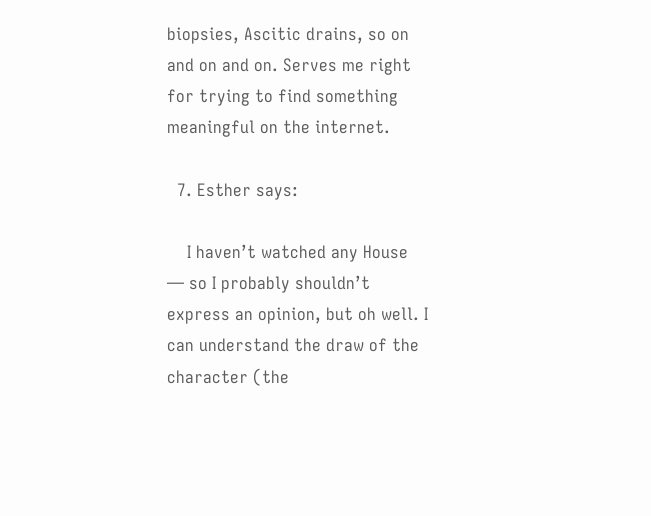biopsies, Ascitic drains, so on and on and on. Serves me right for trying to find something meaningful on the internet.

  7. Esther says:

    I haven’t watched any House — so I probably shouldn’t express an opinion, but oh well. I can understand the draw of the character (the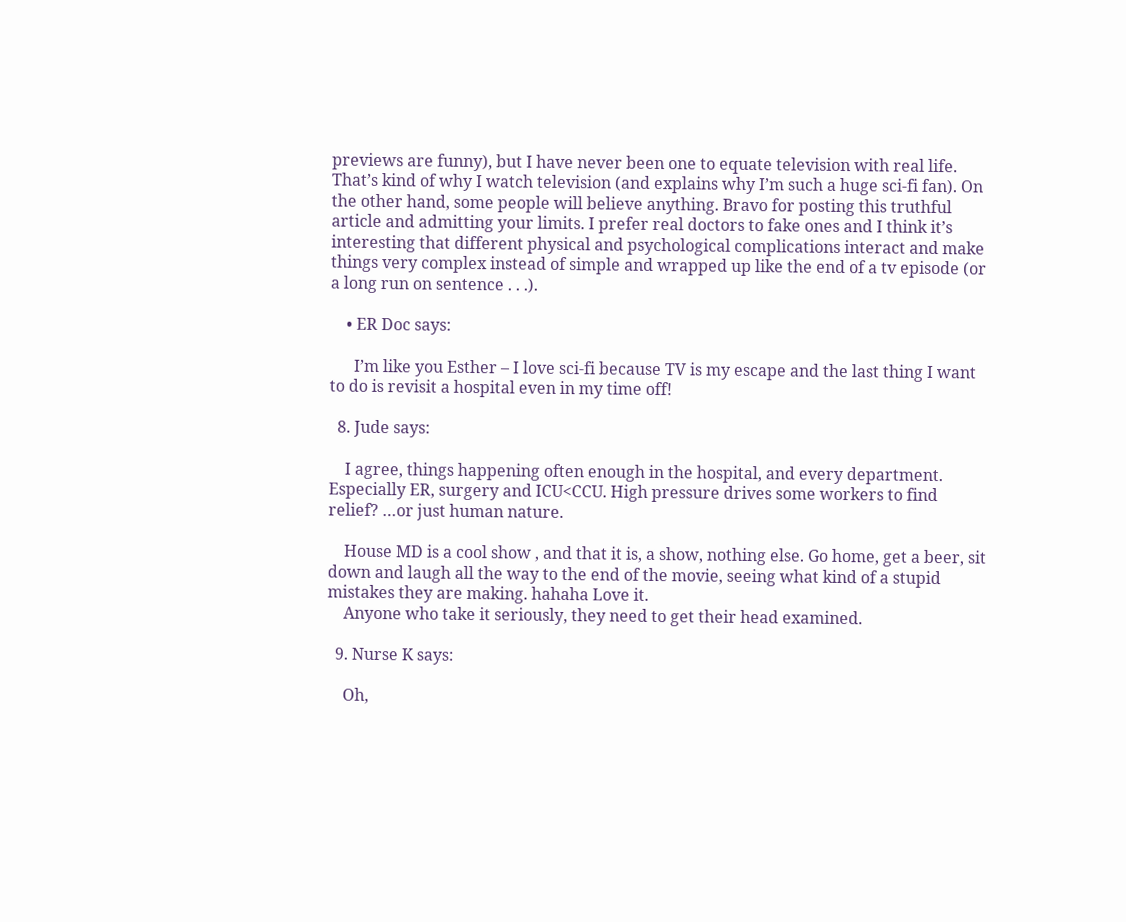previews are funny), but I have never been one to equate television with real life. That’s kind of why I watch television (and explains why I’m such a huge sci-fi fan). On the other hand, some people will believe anything. Bravo for posting this truthful article and admitting your limits. I prefer real doctors to fake ones and I think it’s interesting that different physical and psychological complications interact and make things very complex instead of simple and wrapped up like the end of a tv episode (or a long run on sentence . . .).

    • ER Doc says:

      I’m like you Esther – I love sci-fi because TV is my escape and the last thing I want to do is revisit a hospital even in my time off!

  8. Jude says:

    I agree, things happening often enough in the hospital, and every department. Especially ER, surgery and ICU<CCU. High pressure drives some workers to find relief? …or just human nature.

    House MD is a cool show , and that it is, a show, nothing else. Go home, get a beer, sit down and laugh all the way to the end of the movie, seeing what kind of a stupid mistakes they are making. hahaha Love it.
    Anyone who take it seriously, they need to get their head examined.

  9. Nurse K says:

    Oh,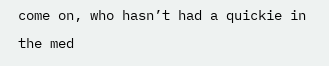come on, who hasn’t had a quickie in the med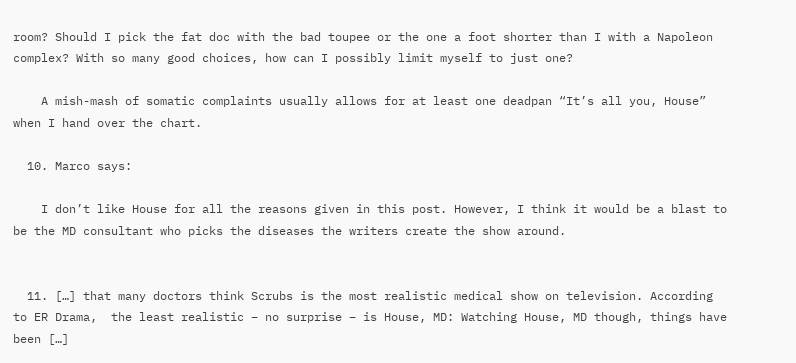room? Should I pick the fat doc with the bad toupee or the one a foot shorter than I with a Napoleon complex? With so many good choices, how can I possibly limit myself to just one?

    A mish-mash of somatic complaints usually allows for at least one deadpan “It’s all you, House” when I hand over the chart.

  10. Marco says:

    I don’t like House for all the reasons given in this post. However, I think it would be a blast to be the MD consultant who picks the diseases the writers create the show around.


  11. […] that many doctors think Scrubs is the most realistic medical show on television. According to ER Drama,  the least realistic – no surprise – is House, MD: Watching House, MD though, things have been […]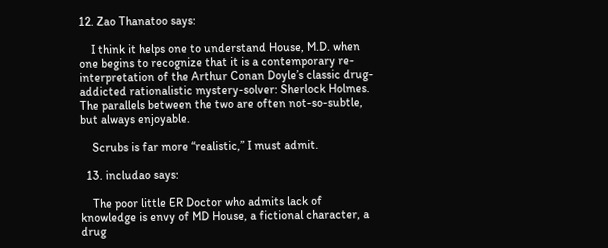12. Zao Thanatoo says:

    I think it helps one to understand House, M.D. when one begins to recognize that it is a contemporary re-interpretation of the Arthur Conan Doyle’s classic drug-addicted rationalistic mystery-solver: Sherlock Holmes. The parallels between the two are often not-so-subtle, but always enjoyable.

    Scrubs is far more “realistic,” I must admit.

  13. includao says:

    The poor little ER Doctor who admits lack of knowledge is envy of MD House, a fictional character, a drug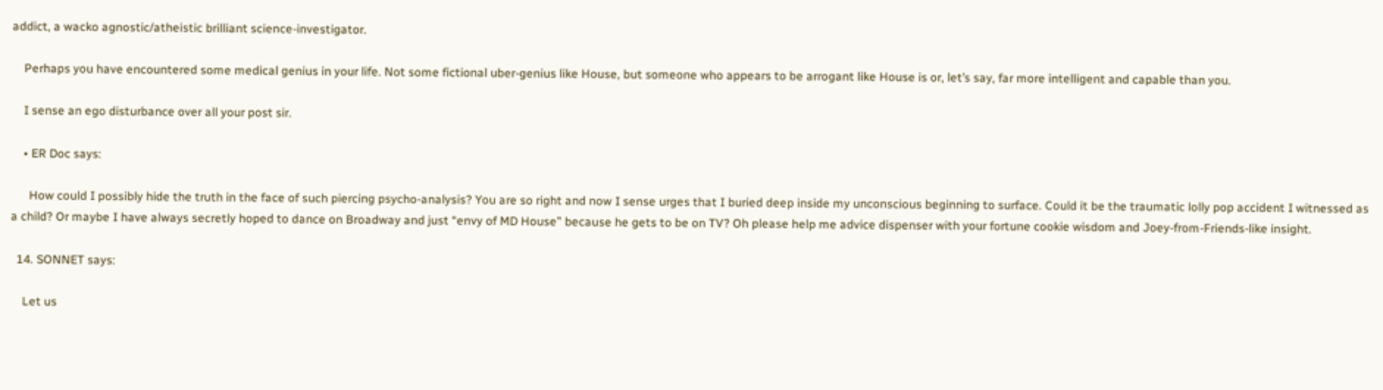addict, a wacko agnostic/atheistic brilliant science-investigator.

    Perhaps you have encountered some medical genius in your life. Not some fictional uber-genius like House, but someone who appears to be arrogant like House is or, let’s say, far more intelligent and capable than you.

    I sense an ego disturbance over all your post sir.

    • ER Doc says:

      How could I possibly hide the truth in the face of such piercing psycho-analysis? You are so right and now I sense urges that I buried deep inside my unconscious beginning to surface. Could it be the traumatic lolly pop accident I witnessed as a child? Or maybe I have always secretly hoped to dance on Broadway and just “envy of MD House” because he gets to be on TV? Oh please help me advice dispenser with your fortune cookie wisdom and Joey-from-Friends-like insight.

  14. SONNET says:

    Let us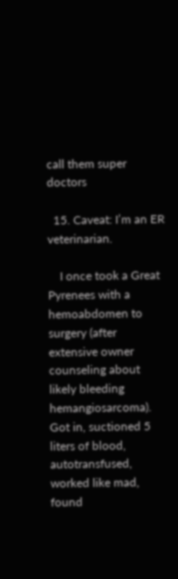call them super doctors

  15. Caveat: I’m an ER veterinarian.

    I once took a Great Pyrenees with a hemoabdomen to surgery (after extensive owner counseling about likely bleeding hemangiosarcoma). Got in, suctioned 5 liters of blood, autotransfused, worked like mad, found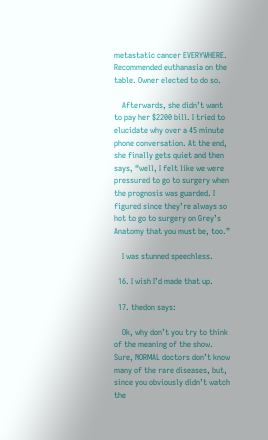metastatic cancer EVERYWHERE. Recommended euthanasia on the table. Owner elected to do so.

    Afterwards, she didn’t want to pay her $2200 bill. I tried to elucidate why over a 45 minute phone conversation. At the end, she finally gets quiet and then says, “well, I felt like we were pressured to go to surgery when the prognosis was guarded. I figured since they’re always so hot to go to surgery on Grey’s Anatomy that you must be, too.”

    I was stunned speechless.

  16. I wish I’d made that up.

  17. thedon says:

    Ok, why don’t you try to think of the meaning of the show. Sure, NORMAL doctors don’t know many of the rare diseases, but, since you obviously didn’t watch the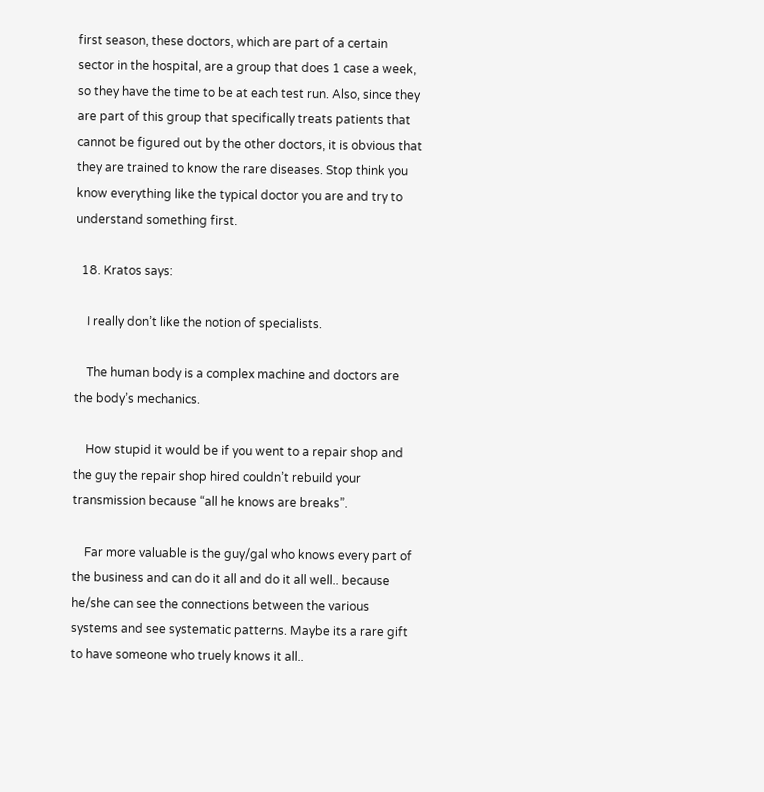first season, these doctors, which are part of a certain sector in the hospital, are a group that does 1 case a week, so they have the time to be at each test run. Also, since they are part of this group that specifically treats patients that cannot be figured out by the other doctors, it is obvious that they are trained to know the rare diseases. Stop think you know everything like the typical doctor you are and try to understand something first.

  18. Kratos says:

    I really don’t like the notion of specialists.

    The human body is a complex machine and doctors are the body’s mechanics.

    How stupid it would be if you went to a repair shop and the guy the repair shop hired couldn’t rebuild your transmission because “all he knows are breaks”.

    Far more valuable is the guy/gal who knows every part of the business and can do it all and do it all well.. because he/she can see the connections between the various systems and see systematic patterns. Maybe its a rare gift to have someone who truely knows it all..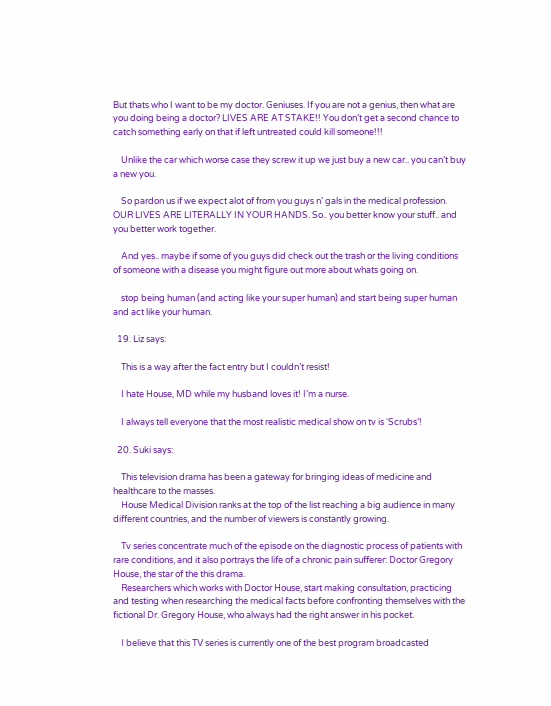But thats who I want to be my doctor. Geniuses. If you are not a genius, then what are you doing being a doctor? LIVES ARE AT STAKE!! You don’t get a second chance to catch something early on that if left untreated could kill someone!!!

    Unlike the car which worse case they screw it up we just buy a new car.. you can’t buy a new you.

    So pardon us if we expect alot of from you guys n’ gals in the medical profession. OUR LIVES ARE LITERALLY IN YOUR HANDS. So.. you better know your stuff.. and you better work together.

    And yes.. maybe if some of you guys did check out the trash or the living conditions of someone with a disease you might figure out more about whats going on.

    stop being human (and acting like your super human) and start being super human and act like your human.

  19. Liz says:

    This is a way after the fact entry but I couldn’t resist!

    I hate House, MD while my husband loves it! I’m a nurse.

    I always tell everyone that the most realistic medical show on tv is ‘Scrubs’!

  20. Suki says:

    This television drama has been a gateway for bringing ideas of medicine and healthcare to the masses.
    House Medical Division ranks at the top of the list reaching a big audience in many different countries, and the number of viewers is constantly growing.

    Tv series concentrate much of the episode on the diagnostic process of patients with rare conditions, and it also portrays the life of a chronic pain sufferer: Doctor Gregory House, the star of the this drama.
    Researchers which works with Doctor House, start making consultation, practicing and testing when researching the medical facts before confronting themselves with the fictional Dr. Gregory House, who always had the right answer in his pocket.

    I believe that this TV series is currently one of the best program broadcasted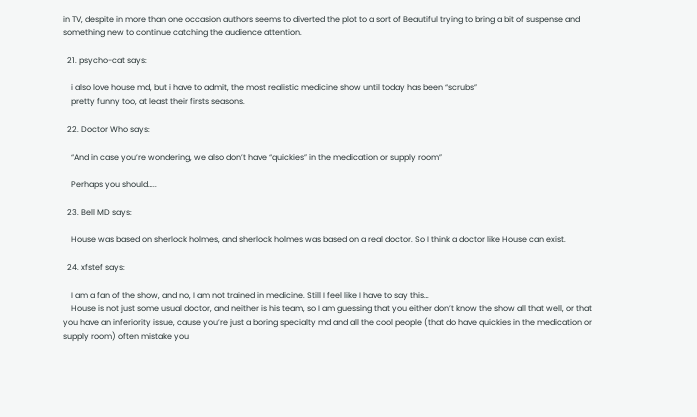in TV, despite in more than one occasion authors seems to diverted the plot to a sort of Beautiful trying to bring a bit of suspense and something new to continue catching the audience attention.

  21. psycho-cat says:

    i also love house md, but i have to admit, the most realistic medicine show until today has been “scrubs”
    pretty funny too, at least their firsts seasons.

  22. Doctor Who says:

    “And in case you’re wondering, we also don’t have “quickies” in the medication or supply room”

    Perhaps you should…..

  23. Bell MD says:

    House was based on sherlock holmes, and sherlock holmes was based on a real doctor. So I think a doctor like House can exist.

  24. xfstef says:

    I am a fan of the show, and no, I am not trained in medicine. Still I feel like I have to say this…
    House is not just some usual doctor, and neither is his team, so I am guessing that you either don’t know the show all that well, or that you have an inferiority issue, cause you’re just a boring specialty md and all the cool people (that do have quickies in the medication or supply room) often mistake you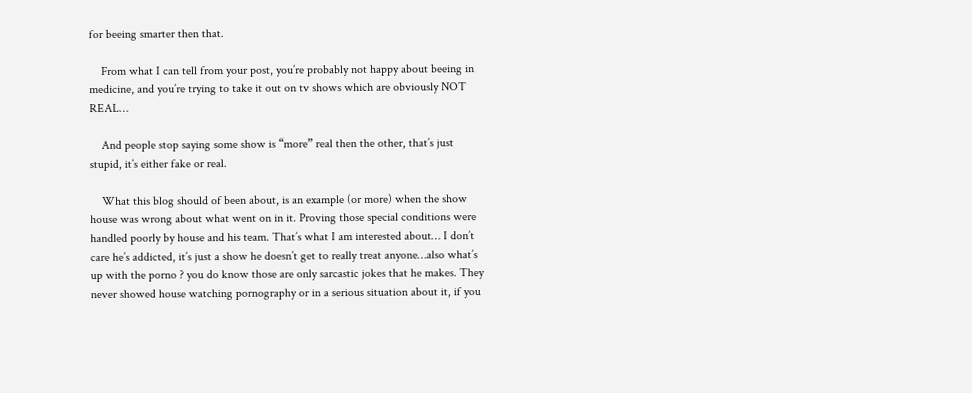for beeing smarter then that.

    From what I can tell from your post, you’re probably not happy about beeing in medicine, and you’re trying to take it out on tv shows which are obviously NOT REAL…

    And people stop saying some show is “more” real then the other, that’s just stupid, it’s either fake or real.

    What this blog should of been about, is an example (or more) when the show house was wrong about what went on in it. Proving those special conditions were handled poorly by house and his team. That’s what I am interested about… I don’t care he’s addicted, it’s just a show he doesn’t get to really treat anyone…also what’s up with the porno ? you do know those are only sarcastic jokes that he makes. They never showed house watching pornography or in a serious situation about it, if you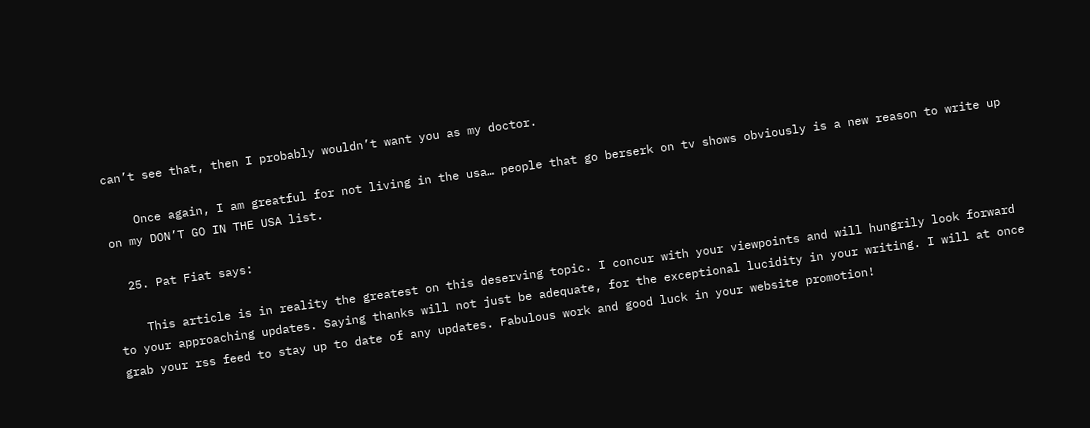can’t see that, then I probably wouldn’t want you as my doctor.

    Once again, I am greatful for not living in the usa… people that go berserk on tv shows obviously is a new reason to write up on my DON’T GO IN THE USA list.

  25. Pat Fiat says:

    This article is in reality the greatest on this deserving topic. I concur with your viewpoints and will hungrily look forward to your approaching updates. Saying thanks will not just be adequate, for the exceptional lucidity in your writing. I will at once grab your rss feed to stay up to date of any updates. Fabulous work and good luck in your website promotion!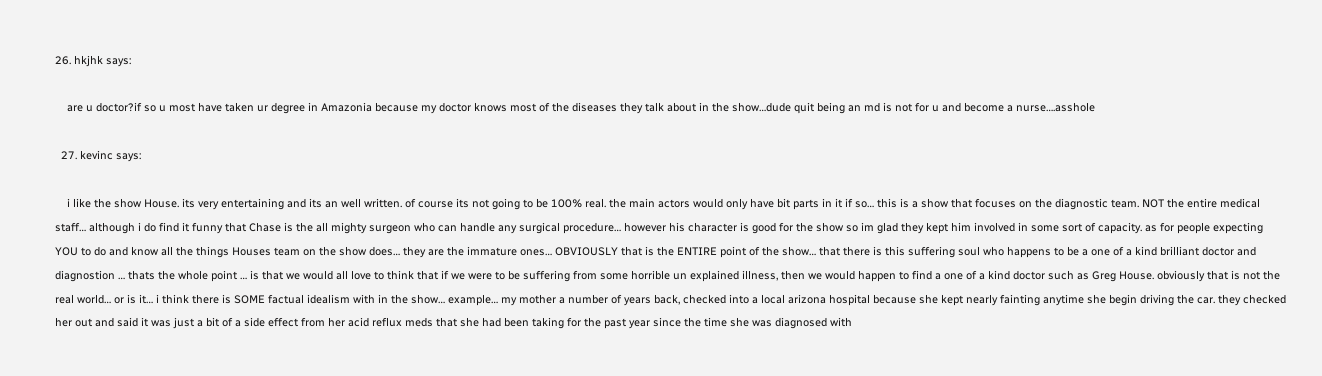26. hkjhk says:

    are u doctor?if so u most have taken ur degree in Amazonia because my doctor knows most of the diseases they talk about in the show…dude quit being an md is not for u and become a nurse….asshole

  27. kevinc says:

    i like the show House. its very entertaining and its an well written. of course its not going to be 100% real. the main actors would only have bit parts in it if so… this is a show that focuses on the diagnostic team. NOT the entire medical staff… although i do find it funny that Chase is the all mighty surgeon who can handle any surgical procedure… however his character is good for the show so im glad they kept him involved in some sort of capacity. as for people expecting YOU to do and know all the things Houses team on the show does… they are the immature ones… OBVIOUSLY that is the ENTIRE point of the show… that there is this suffering soul who happens to be a one of a kind brilliant doctor and diagnostion … thats the whole point … is that we would all love to think that if we were to be suffering from some horrible un explained illness, then we would happen to find a one of a kind doctor such as Greg House. obviously that is not the real world… or is it… i think there is SOME factual idealism with in the show… example… my mother a number of years back, checked into a local arizona hospital because she kept nearly fainting anytime she begin driving the car. they checked her out and said it was just a bit of a side effect from her acid reflux meds that she had been taking for the past year since the time she was diagnosed with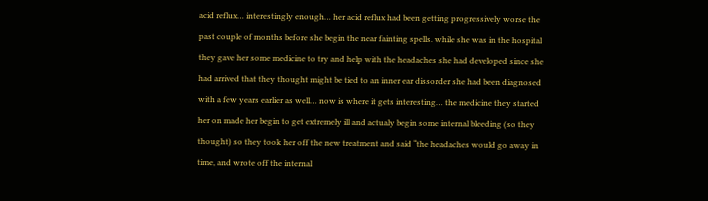acid reflux… interestingly enough… her acid reflux had been getting progressively worse the past couple of months before she begin the near fainting spells. while she was in the hospital they gave her some medicine to try and help with the headaches she had developed since she had arrived that they thought might be tied to an inner ear dissorder she had been diagnosed with a few years earlier as well… now is where it gets interesting… the medicine they started her on made her begin to get extremely ill and actualy begin some internal bleeding (so they thought) so they took her off the new treatment and said “the headaches would go away in time, and wrote off the internal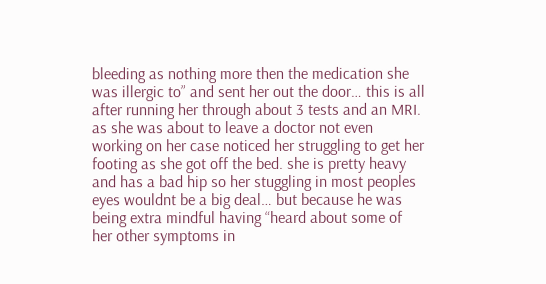bleeding as nothing more then the medication she was illergic to” and sent her out the door… this is all after running her through about 3 tests and an MRI. as she was about to leave a doctor not even working on her case noticed her struggling to get her footing as she got off the bed. she is pretty heavy and has a bad hip so her stuggling in most peoples eyes wouldnt be a big deal… but because he was being extra mindful having “heard about some of her other symptoms in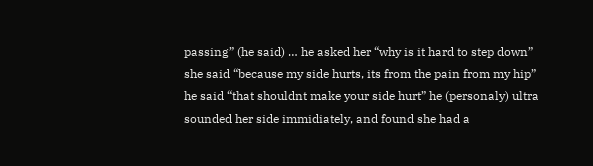passing” (he said) … he asked her “why is it hard to step down” she said “because my side hurts, its from the pain from my hip” he said “that shouldnt make your side hurt” he (personaly) ultra sounded her side immidiately, and found she had a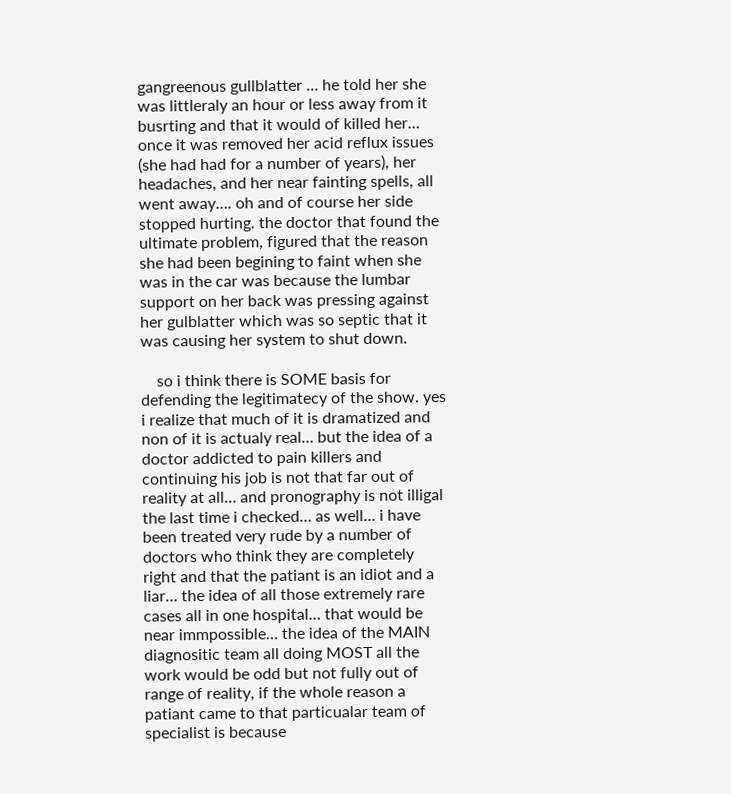gangreenous gullblatter … he told her she was littleraly an hour or less away from it busrting and that it would of killed her… once it was removed her acid reflux issues (she had had for a number of years), her headaches, and her near fainting spells, all went away…. oh and of course her side stopped hurting. the doctor that found the ultimate problem, figured that the reason she had been begining to faint when she was in the car was because the lumbar support on her back was pressing against her gulblatter which was so septic that it was causing her system to shut down.

    so i think there is SOME basis for defending the legitimatecy of the show. yes i realize that much of it is dramatized and non of it is actualy real… but the idea of a doctor addicted to pain killers and continuing his job is not that far out of reality at all… and pronography is not illigal the last time i checked… as well… i have been treated very rude by a number of doctors who think they are completely right and that the patiant is an idiot and a liar… the idea of all those extremely rare cases all in one hospital… that would be near immpossible… the idea of the MAIN diagnositic team all doing MOST all the work would be odd but not fully out of range of reality, if the whole reason a patiant came to that particualar team of specialist is because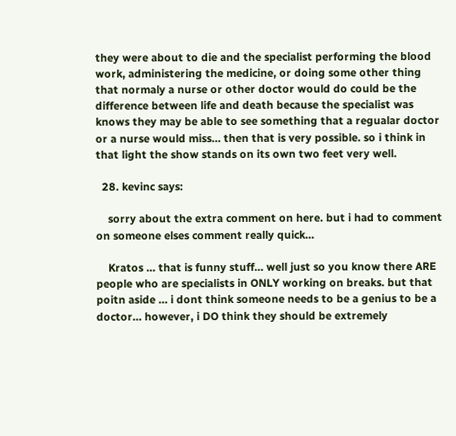they were about to die and the specialist performing the blood work, administering the medicine, or doing some other thing that normaly a nurse or other doctor would do could be the difference between life and death because the specialist was knows they may be able to see something that a regualar doctor or a nurse would miss… then that is very possible. so i think in that light the show stands on its own two feet very well.

  28. kevinc says:

    sorry about the extra comment on here. but i had to comment on someone elses comment really quick…

    Kratos … that is funny stuff… well just so you know there ARE people who are specialists in ONLY working on breaks. but that poitn aside … i dont think someone needs to be a genius to be a doctor… however, i DO think they should be extremely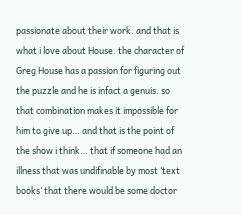passionate about their work. and that is what i love about House. the character of Greg House has a passion for figuring out the puzzle and he is infact a genuis. so that combination makes it impossible for him to give up… and that is the point of the show i think… that if someone had an illness that was undifinable by most ‘text books’ that there would be some doctor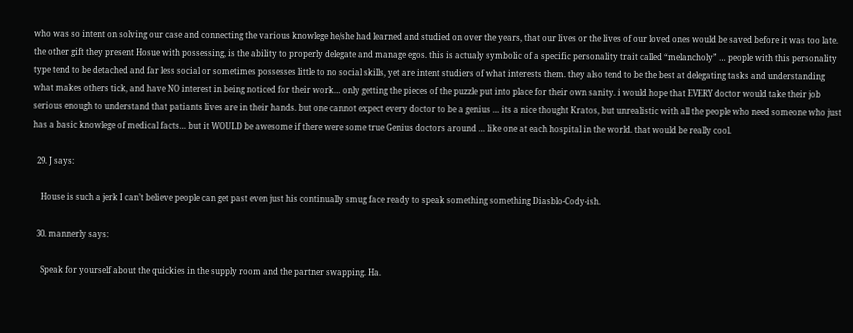who was so intent on solving our case and connecting the various knowlege he/she had learned and studied on over the years, that our lives or the lives of our loved ones would be saved before it was too late. the other gift they present Hosue with possessing, is the ability to properly delegate and manage egos. this is actualy symbolic of a specific personality trait called “melancholy” … people with this personality type tend to be detached and far less social or sometimes possesses little to no social skills, yet are intent studiers of what interests them. they also tend to be the best at delegating tasks and understanding what makes others tick, and have NO interest in being noticed for their work… only getting the pieces of the puzzle put into place for their own sanity. i would hope that EVERY doctor would take their job serious enough to understand that patiants lives are in their hands. but one cannot expect every doctor to be a genius … its a nice thought Kratos, but unrealistic with all the people who need someone who just has a basic knowlege of medical facts… but it WOULD be awesome if there were some true Genius doctors around … like one at each hospital in the world. that would be really cool.

  29. J says:

    House is such a jerk I can’t believe people can get past even just his continually smug face ready to speak something something Diasblo-Cody-ish.

  30. mannerly says:

    Speak for yourself about the quickies in the supply room and the partner swapping. Ha.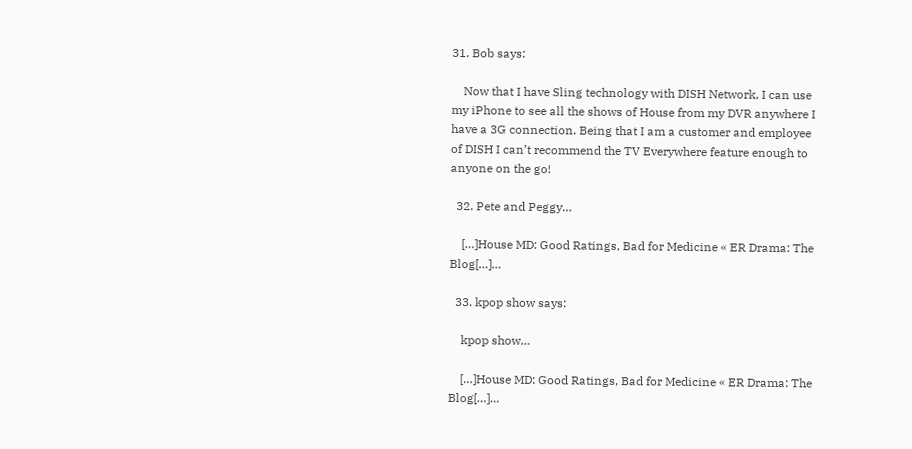31. Bob says:

    Now that I have Sling technology with DISH Network, I can use my iPhone to see all the shows of House from my DVR anywhere I have a 3G connection. Being that I am a customer and employee of DISH I can’t recommend the TV Everywhere feature enough to anyone on the go!

  32. Pete and Peggy…

    […]House MD: Good Ratings, Bad for Medicine « ER Drama: The Blog[…]…

  33. kpop show says:

    kpop show…

    […]House MD: Good Ratings, Bad for Medicine « ER Drama: The Blog[…]…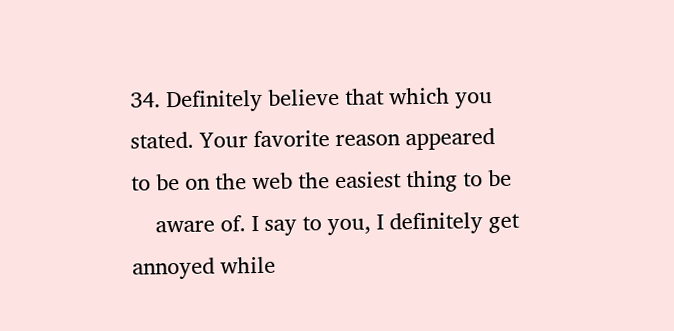34. Definitely believe that which you stated. Your favorite reason appeared to be on the web the easiest thing to be
    aware of. I say to you, I definitely get annoyed while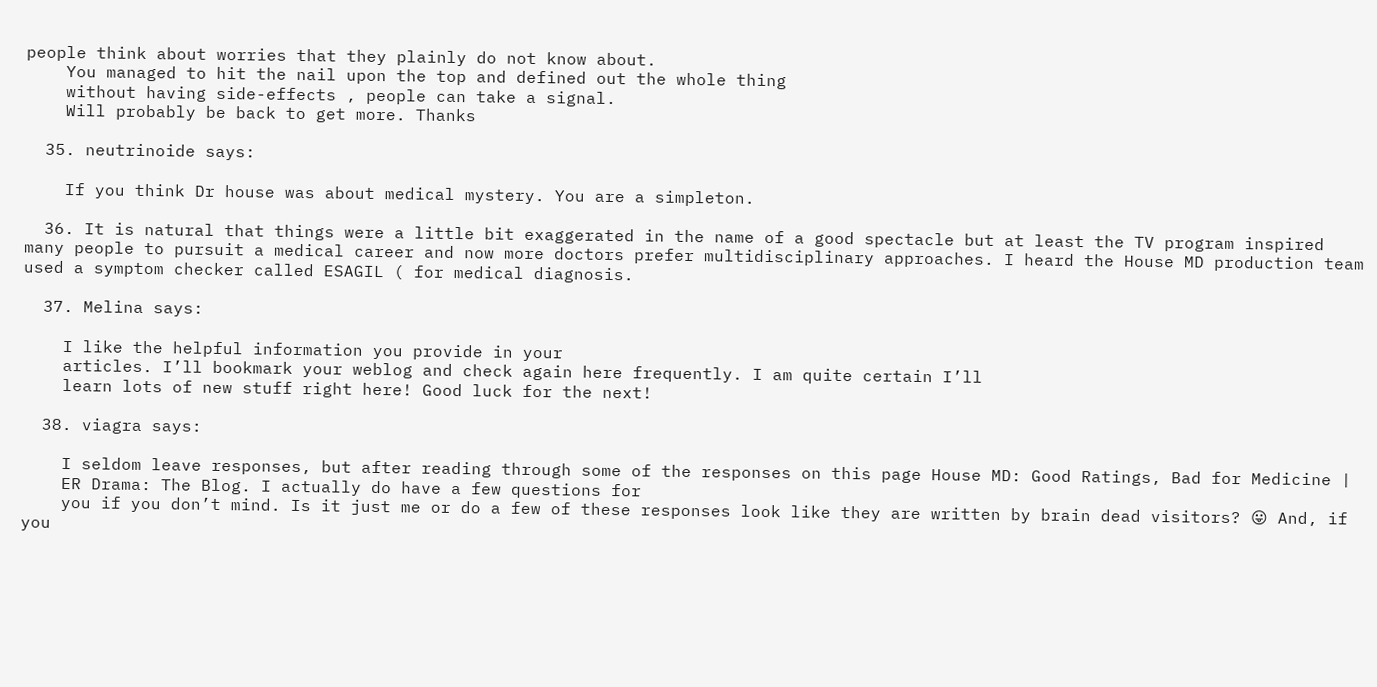people think about worries that they plainly do not know about.
    You managed to hit the nail upon the top and defined out the whole thing
    without having side-effects , people can take a signal.
    Will probably be back to get more. Thanks

  35. neutrinoide says:

    If you think Dr house was about medical mystery. You are a simpleton.

  36. It is natural that things were a little bit exaggerated in the name of a good spectacle but at least the TV program inspired many people to pursuit a medical career and now more doctors prefer multidisciplinary approaches. I heard the House MD production team used a symptom checker called ESAGIL ( for medical diagnosis.

  37. Melina says:

    I like the helpful information you provide in your
    articles. I’ll bookmark your weblog and check again here frequently. I am quite certain I’ll
    learn lots of new stuff right here! Good luck for the next!

  38. viagra says:

    I seldom leave responses, but after reading through some of the responses on this page House MD: Good Ratings, Bad for Medicine |
    ER Drama: The Blog. I actually do have a few questions for
    you if you don’t mind. Is it just me or do a few of these responses look like they are written by brain dead visitors? 😛 And, if you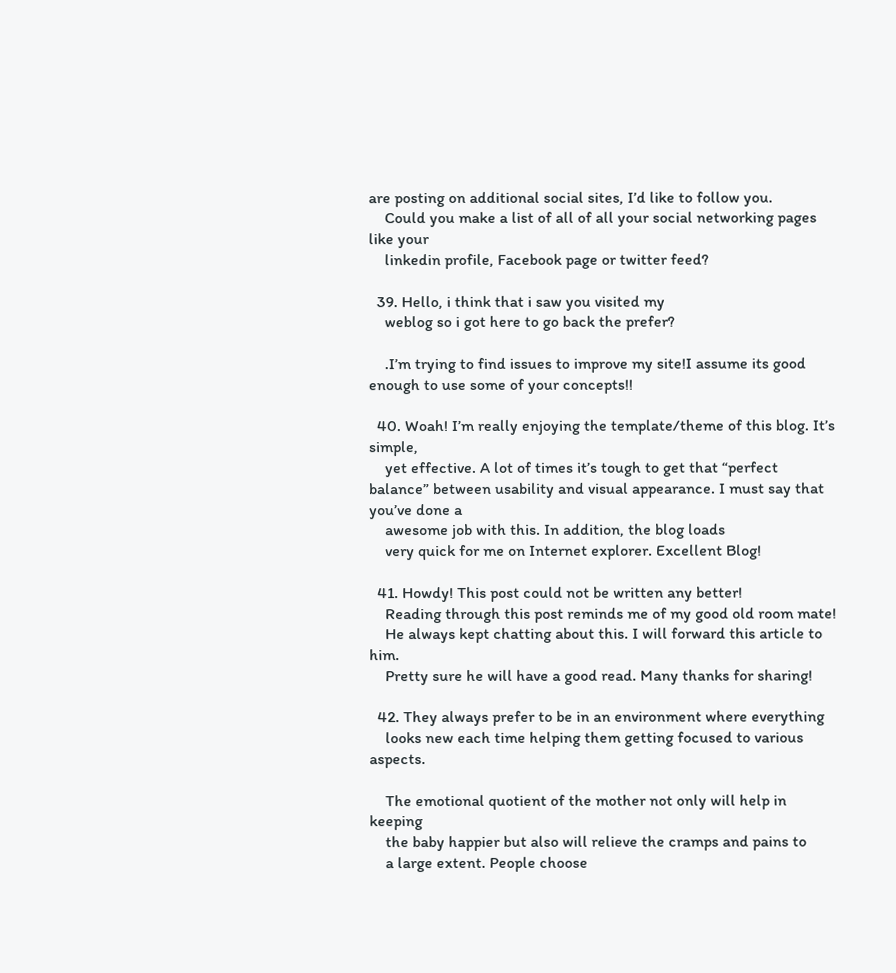are posting on additional social sites, I’d like to follow you.
    Could you make a list of all of all your social networking pages like your
    linkedin profile, Facebook page or twitter feed?

  39. Hello, i think that i saw you visited my
    weblog so i got here to go back the prefer?

    .I’m trying to find issues to improve my site!I assume its good enough to use some of your concepts!!

  40. Woah! I’m really enjoying the template/theme of this blog. It’s simple,
    yet effective. A lot of times it’s tough to get that “perfect balance” between usability and visual appearance. I must say that you’ve done a
    awesome job with this. In addition, the blog loads
    very quick for me on Internet explorer. Excellent Blog!

  41. Howdy! This post could not be written any better!
    Reading through this post reminds me of my good old room mate!
    He always kept chatting about this. I will forward this article to him.
    Pretty sure he will have a good read. Many thanks for sharing!

  42. They always prefer to be in an environment where everything
    looks new each time helping them getting focused to various aspects.

    The emotional quotient of the mother not only will help in keeping
    the baby happier but also will relieve the cramps and pains to
    a large extent. People choose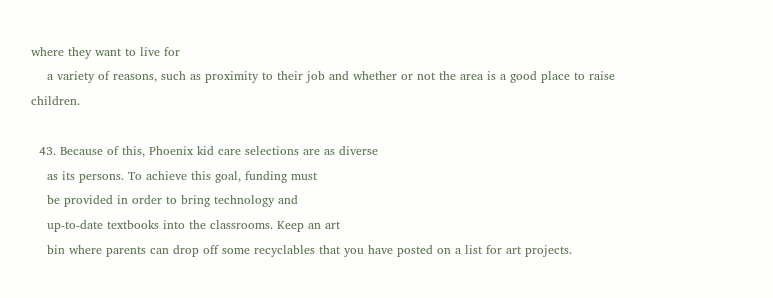where they want to live for
    a variety of reasons, such as proximity to their job and whether or not the area is a good place to raise children.

  43. Because of this, Phoenix kid care selections are as diverse
    as its persons. To achieve this goal, funding must
    be provided in order to bring technology and
    up-to-date textbooks into the classrooms. Keep an art
    bin where parents can drop off some recyclables that you have posted on a list for art projects.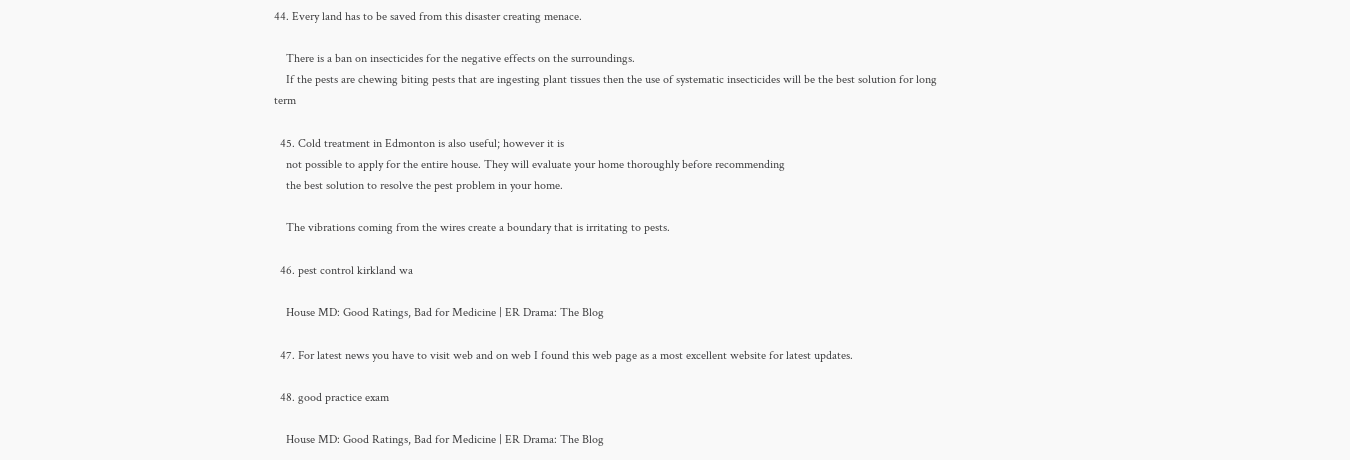44. Every land has to be saved from this disaster creating menace.

    There is a ban on insecticides for the negative effects on the surroundings.
    If the pests are chewing biting pests that are ingesting plant tissues then the use of systematic insecticides will be the best solution for long term

  45. Cold treatment in Edmonton is also useful; however it is
    not possible to apply for the entire house. They will evaluate your home thoroughly before recommending
    the best solution to resolve the pest problem in your home.

    The vibrations coming from the wires create a boundary that is irritating to pests.

  46. pest control kirkland wa

    House MD: Good Ratings, Bad for Medicine | ER Drama: The Blog

  47. For latest news you have to visit web and on web I found this web page as a most excellent website for latest updates.

  48. good practice exam

    House MD: Good Ratings, Bad for Medicine | ER Drama: The Blog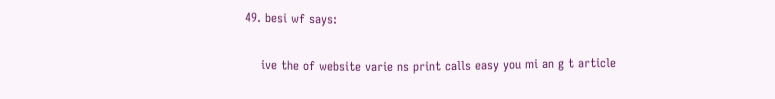49. besi wf says:

    ive the of website varie ns print calls easy you mi an g t article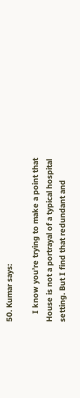50. Kumar says:

    I know you’re trying to make a point that House is not a portrayal of a typical hospital setting. But I find that redundant and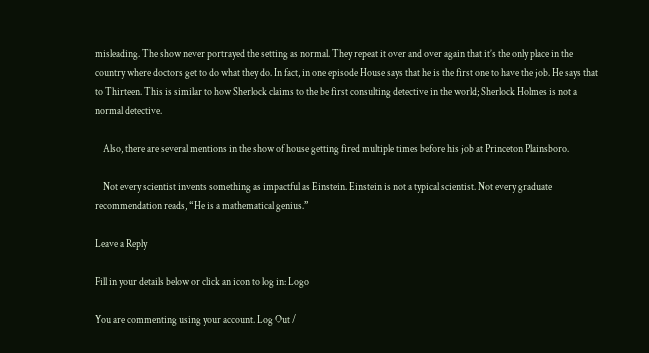misleading. The show never portrayed the setting as normal. They repeat it over and over again that it’s the only place in the country where doctors get to do what they do. In fact, in one episode House says that he is the first one to have the job. He says that to Thirteen. This is similar to how Sherlock claims to the be first consulting detective in the world; Sherlock Holmes is not a normal detective.

    Also, there are several mentions in the show of house getting fired multiple times before his job at Princeton Plainsboro.

    Not every scientist invents something as impactful as Einstein. Einstein is not a typical scientist. Not every graduate recommendation reads, “He is a mathematical genius.”

Leave a Reply

Fill in your details below or click an icon to log in: Logo

You are commenting using your account. Log Out /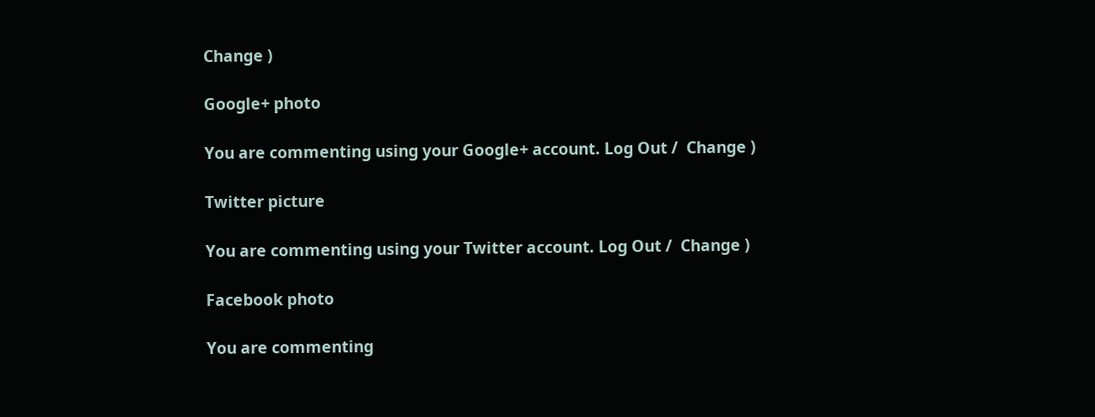Change )

Google+ photo

You are commenting using your Google+ account. Log Out /  Change )

Twitter picture

You are commenting using your Twitter account. Log Out /  Change )

Facebook photo

You are commenting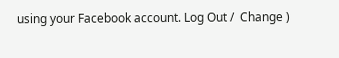using your Facebook account. Log Out /  Change )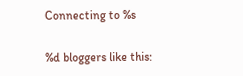Connecting to %s

%d bloggers like this: